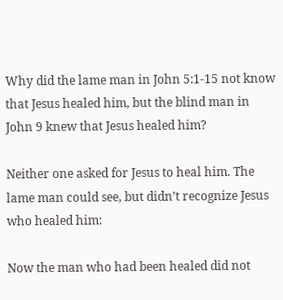Why did the lame man in John 5:1-15 not know that Jesus healed him, but the blind man in John 9 knew that Jesus healed him?

Neither one asked for Jesus to heal him. The lame man could see, but didn’t recognize Jesus who healed him:

Now the man who had been healed did not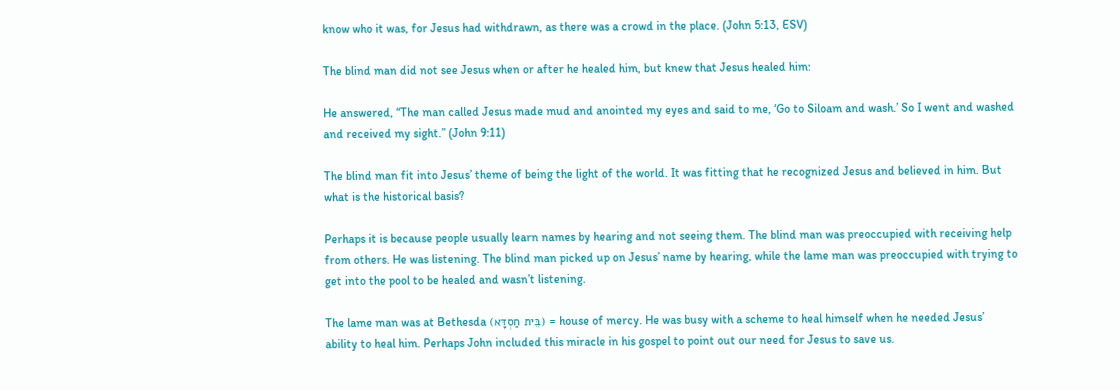know who it was, for Jesus had withdrawn, as there was a crowd in the place. (John 5:13, ESV)

The blind man did not see Jesus when or after he healed him, but knew that Jesus healed him:

He answered, “The man called Jesus made mud and anointed my eyes and said to me, ‘Go to Siloam and wash.’ So I went and washed and received my sight.” (John 9:11)

The blind man fit into Jesus’ theme of being the light of the world. It was fitting that he recognized Jesus and believed in him. But what is the historical basis?

Perhaps it is because people usually learn names by hearing and not seeing them. The blind man was preoccupied with receiving help from others. He was listening. The blind man picked up on Jesus’ name by hearing, while the lame man was preoccupied with trying to get into the pool to be healed and wasn’t listening.

The lame man was at Bethesda (בֵּית חַסְדָּא) = house of mercy. He was busy with a scheme to heal himself when he needed Jesus’ ability to heal him. Perhaps John included this miracle in his gospel to point out our need for Jesus to save us.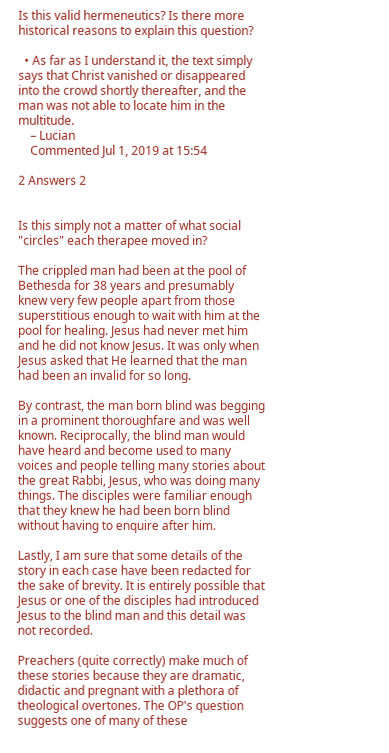Is this valid hermeneutics? Is there more historical reasons to explain this question?

  • As far as I understand it, the text simply says that Christ vanished or disappeared into the crowd shortly thereafter, and the man was not able to locate him in the multitude.
    – Lucian
    Commented Jul 1, 2019 at 15:54

2 Answers 2


Is this simply not a matter of what social "circles" each therapee moved in?

The crippled man had been at the pool of Bethesda for 38 years and presumably knew very few people apart from those superstitious enough to wait with him at the pool for healing. Jesus had never met him and he did not know Jesus. It was only when Jesus asked that He learned that the man had been an invalid for so long.

By contrast, the man born blind was begging in a prominent thoroughfare and was well known. Reciprocally, the blind man would have heard and become used to many voices and people telling many stories about the great Rabbi, Jesus, who was doing many things. The disciples were familiar enough that they knew he had been born blind without having to enquire after him.

Lastly, I am sure that some details of the story in each case have been redacted for the sake of brevity. It is entirely possible that Jesus or one of the disciples had introduced Jesus to the blind man and this detail was not recorded.

Preachers (quite correctly) make much of these stories because they are dramatic, didactic and pregnant with a plethora of theological overtones. The OP's question suggests one of many of these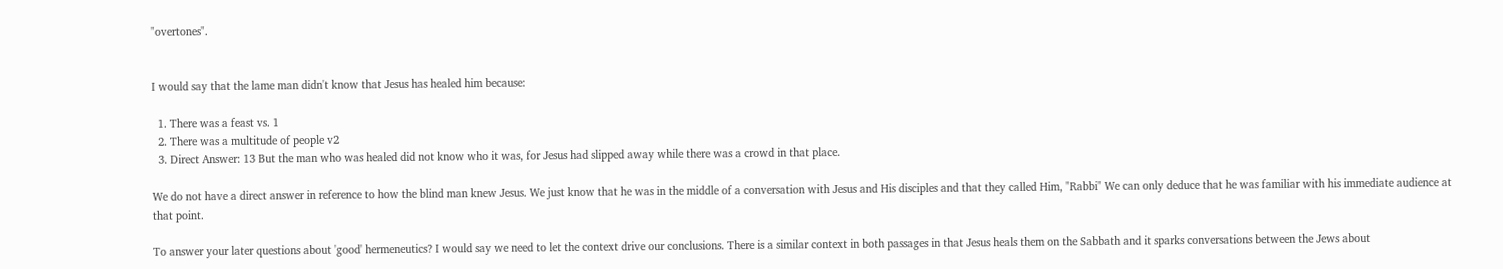"overtones".


I would say that the lame man didn't know that Jesus has healed him because:

  1. There was a feast vs. 1
  2. There was a multitude of people v2
  3. Direct Answer: 13 But the man who was healed did not know who it was, for Jesus had slipped away while there was a crowd in that place.

We do not have a direct answer in reference to how the blind man knew Jesus. We just know that he was in the middle of a conversation with Jesus and His disciples and that they called Him, "Rabbi" We can only deduce that he was familiar with his immediate audience at that point.

To answer your later questions about 'good' hermeneutics? I would say we need to let the context drive our conclusions. There is a similar context in both passages in that Jesus heals them on the Sabbath and it sparks conversations between the Jews about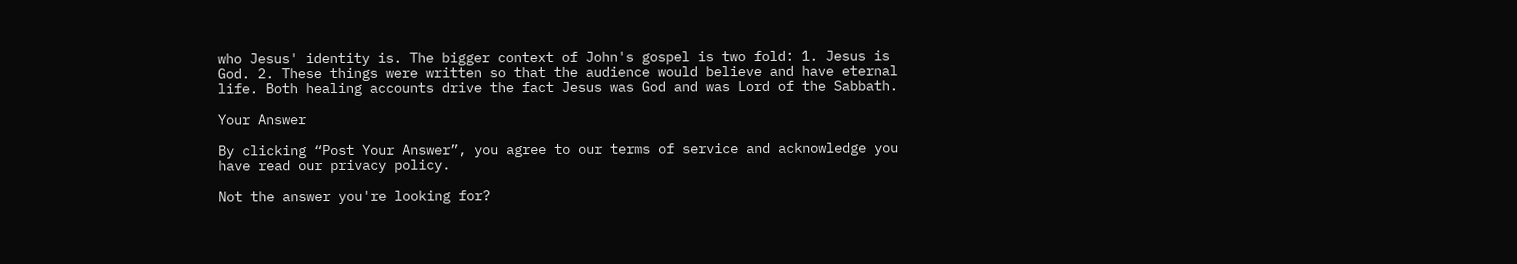who Jesus' identity is. The bigger context of John's gospel is two fold: 1. Jesus is God. 2. These things were written so that the audience would believe and have eternal life. Both healing accounts drive the fact Jesus was God and was Lord of the Sabbath.

Your Answer

By clicking “Post Your Answer”, you agree to our terms of service and acknowledge you have read our privacy policy.

Not the answer you're looking for?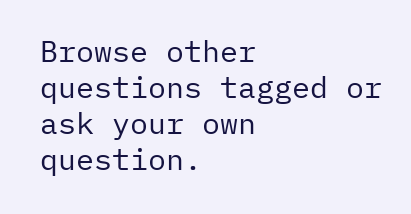Browse other questions tagged or ask your own question.